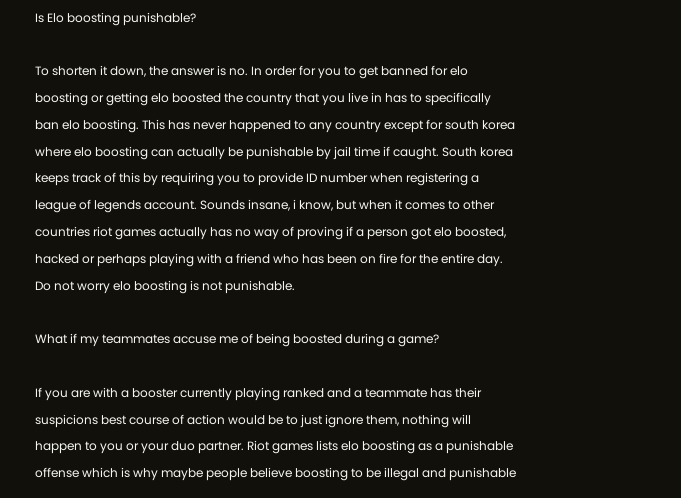Is Elo boosting punishable?

To shorten it down, the answer is no. In order for you to get banned for elo boosting or getting elo boosted the country that you live in has to specifically ban elo boosting. This has never happened to any country except for south korea where elo boosting can actually be punishable by jail time if caught. South korea keeps track of this by requiring you to provide ID number when registering a league of legends account. Sounds insane, i know, but when it comes to other countries riot games actually has no way of proving if a person got elo boosted, hacked or perhaps playing with a friend who has been on fire for the entire day. Do not worry elo boosting is not punishable.

What if my teammates accuse me of being boosted during a game?

If you are with a booster currently playing ranked and a teammate has their suspicions best course of action would be to just ignore them, nothing will happen to you or your duo partner. Riot games lists elo boosting as a punishable offense which is why maybe people believe boosting to be illegal and punishable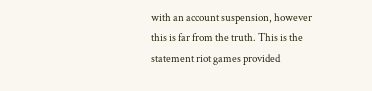with an account suspension, however this is far from the truth. This is the statement riot games provided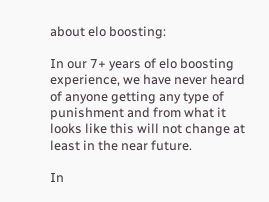about elo boosting:

In our 7+ years of elo boosting experience, we have never heard of anyone getting any type of punishment and from what it looks like this will not change at least in the near future.

In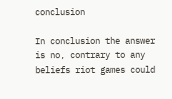conclusion

In conclusion the answer is no, contrary to any beliefs riot games could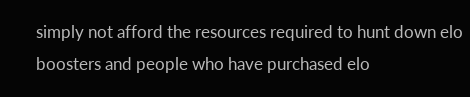simply not afford the resources required to hunt down elo boosters and people who have purchased elo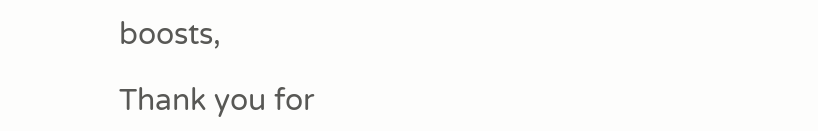boosts,

Thank you for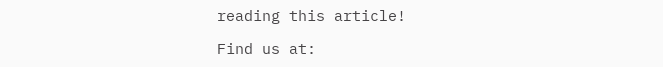reading this article!

Find us at: